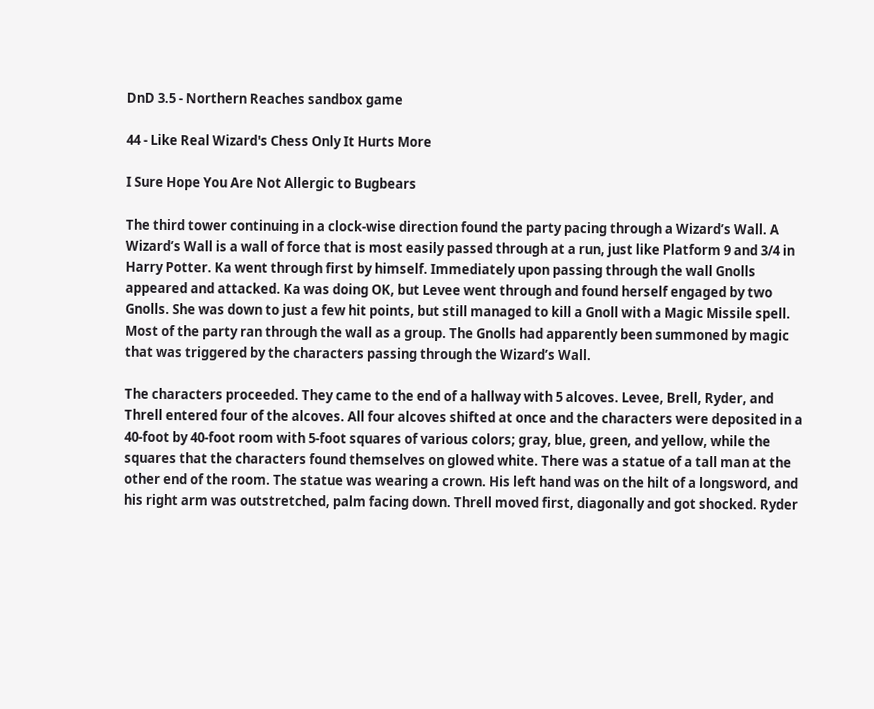DnD 3.5 - Northern Reaches sandbox game

44 - Like Real Wizard's Chess Only It Hurts More

I Sure Hope You Are Not Allergic to Bugbears

The third tower continuing in a clock-wise direction found the party pacing through a Wizard’s Wall. A Wizard’s Wall is a wall of force that is most easily passed through at a run, just like Platform 9 and 3/4 in Harry Potter. Ka went through first by himself. Immediately upon passing through the wall Gnolls appeared and attacked. Ka was doing OK, but Levee went through and found herself engaged by two Gnolls. She was down to just a few hit points, but still managed to kill a Gnoll with a Magic Missile spell. Most of the party ran through the wall as a group. The Gnolls had apparently been summoned by magic that was triggered by the characters passing through the Wizard’s Wall.

The characters proceeded. They came to the end of a hallway with 5 alcoves. Levee, Brell, Ryder, and Threll entered four of the alcoves. All four alcoves shifted at once and the characters were deposited in a 40-foot by 40-foot room with 5-foot squares of various colors; gray, blue, green, and yellow, while the squares that the characters found themselves on glowed white. There was a statue of a tall man at the other end of the room. The statue was wearing a crown. His left hand was on the hilt of a longsword, and his right arm was outstretched, palm facing down. Threll moved first, diagonally and got shocked. Ryder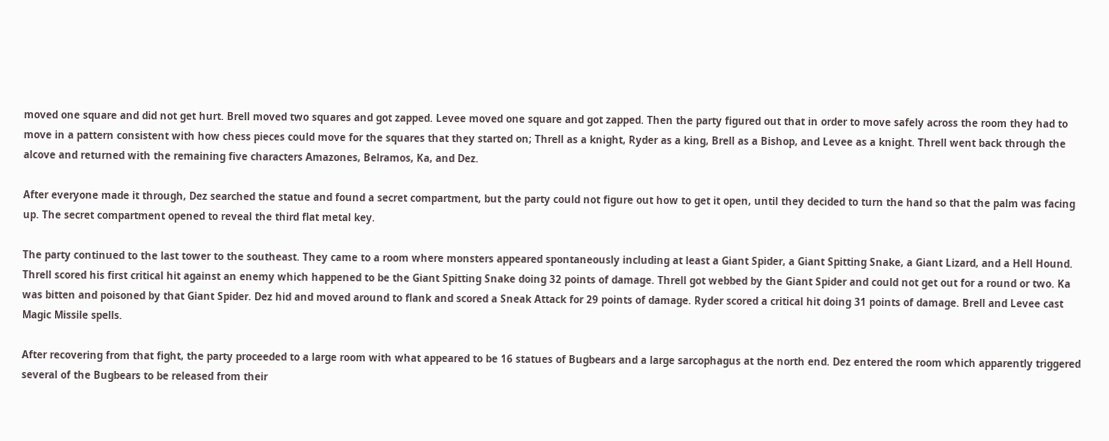moved one square and did not get hurt. Brell moved two squares and got zapped. Levee moved one square and got zapped. Then the party figured out that in order to move safely across the room they had to move in a pattern consistent with how chess pieces could move for the squares that they started on; Threll as a knight, Ryder as a king, Brell as a Bishop, and Levee as a knight. Threll went back through the alcove and returned with the remaining five characters Amazones, Belramos, Ka, and Dez.

After everyone made it through, Dez searched the statue and found a secret compartment, but the party could not figure out how to get it open, until they decided to turn the hand so that the palm was facing up. The secret compartment opened to reveal the third flat metal key.

The party continued to the last tower to the southeast. They came to a room where monsters appeared spontaneously including at least a Giant Spider, a Giant Spitting Snake, a Giant Lizard, and a Hell Hound. Threll scored his first critical hit against an enemy which happened to be the Giant Spitting Snake doing 32 points of damage. Threll got webbed by the Giant Spider and could not get out for a round or two. Ka was bitten and poisoned by that Giant Spider. Dez hid and moved around to flank and scored a Sneak Attack for 29 points of damage. Ryder scored a critical hit doing 31 points of damage. Brell and Levee cast Magic Missile spells.

After recovering from that fight, the party proceeded to a large room with what appeared to be 16 statues of Bugbears and a large sarcophagus at the north end. Dez entered the room which apparently triggered several of the Bugbears to be released from their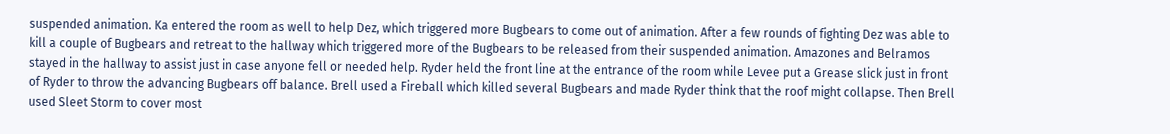suspended animation. Ka entered the room as well to help Dez, which triggered more Bugbears to come out of animation. After a few rounds of fighting Dez was able to kill a couple of Bugbears and retreat to the hallway which triggered more of the Bugbears to be released from their suspended animation. Amazones and Belramos stayed in the hallway to assist just in case anyone fell or needed help. Ryder held the front line at the entrance of the room while Levee put a Grease slick just in front of Ryder to throw the advancing Bugbears off balance. Brell used a Fireball which killed several Bugbears and made Ryder think that the roof might collapse. Then Brell used Sleet Storm to cover most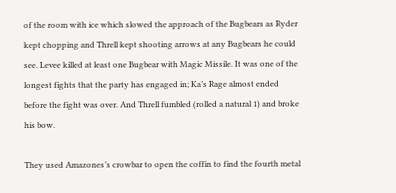of the room with ice which slowed the approach of the Bugbears as Ryder kept chopping and Threll kept shooting arrows at any Bugbears he could see. Levee killed at least one Bugbear with Magic Missile. It was one of the longest fights that the party has engaged in; Ka’s Rage almost ended before the fight was over. And Threll fumbled (rolled a natural 1) and broke his bow.

They used Amazones’s crowbar to open the coffin to find the fourth metal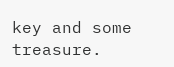key and some treasure.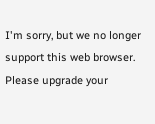I'm sorry, but we no longer support this web browser. Please upgrade your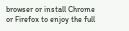browser or install Chrome or Firefox to enjoy the full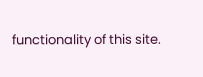functionality of this site.